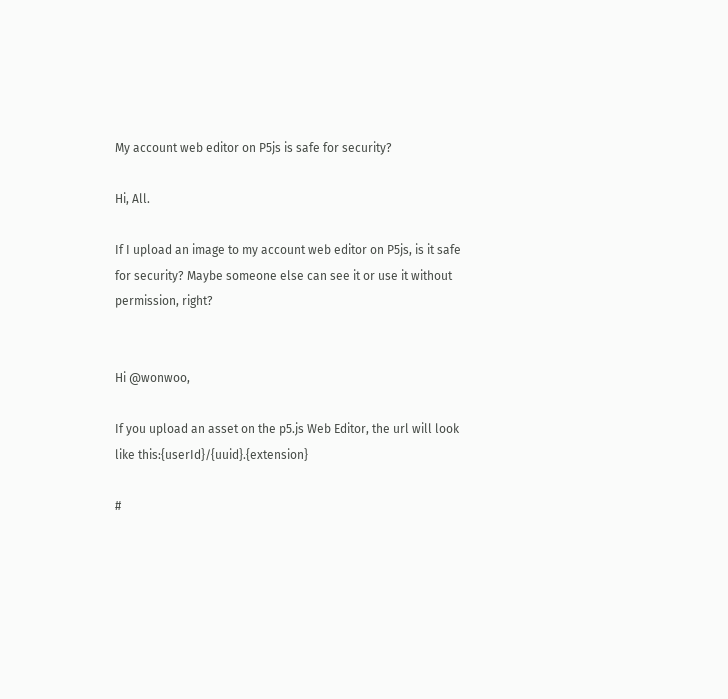My account web editor on P5js is safe for security?

Hi, All.

If I upload an image to my account web editor on P5js, is it safe for security? Maybe someone else can see it or use it without permission, right?


Hi @wonwoo,

If you upload an asset on the p5.js Web Editor, the url will look like this:{userId}/{uuid}.{extension}

#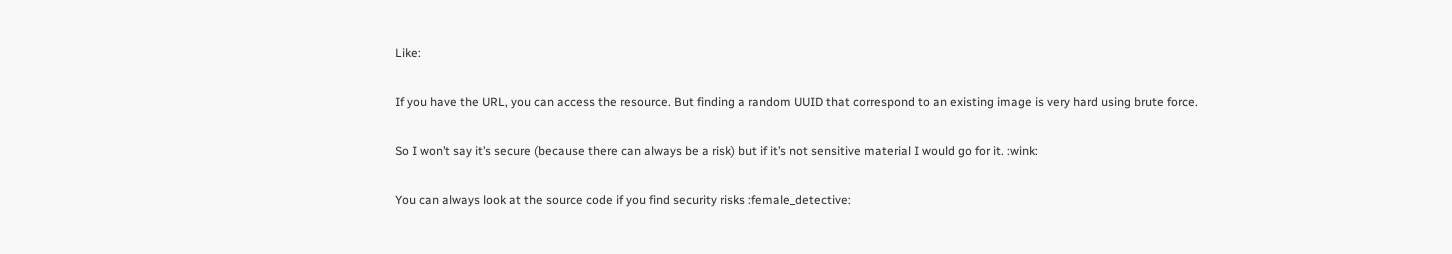Like:

If you have the URL, you can access the resource. But finding a random UUID that correspond to an existing image is very hard using brute force.

So I won’t say it’s secure (because there can always be a risk) but if it’s not sensitive material I would go for it. :wink:

You can always look at the source code if you find security risks :female_detective: